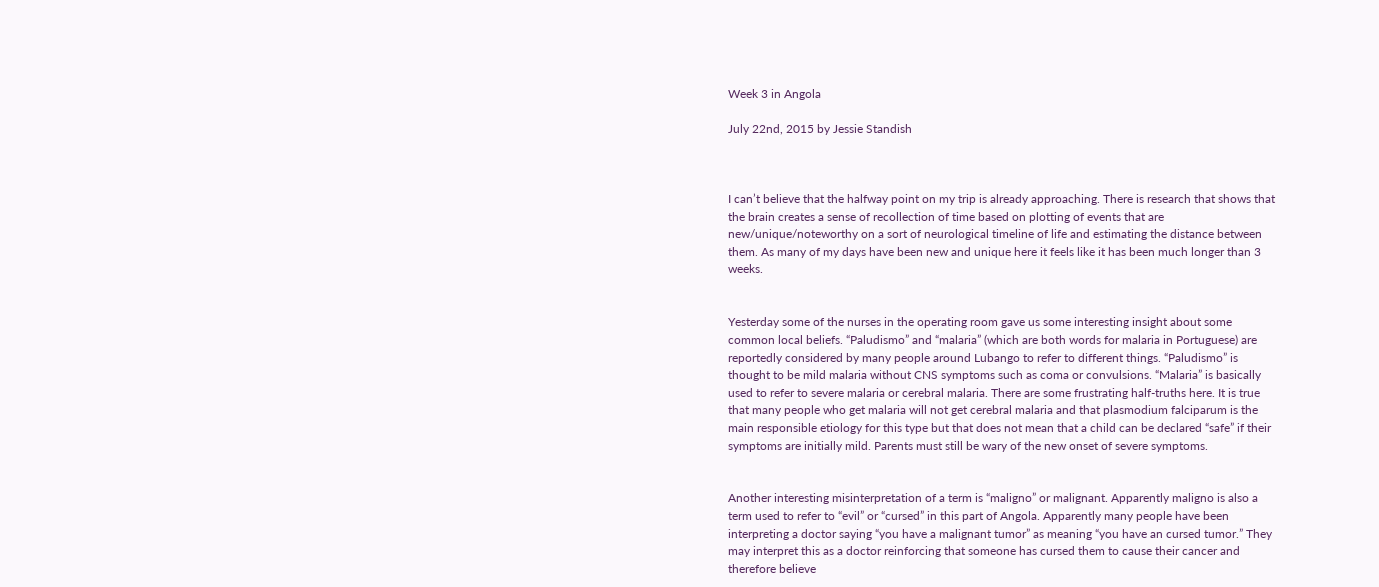Week 3 in Angola

July 22nd, 2015 by Jessie Standish



I can’t believe that the halfway point on my trip is already approaching. There is research that shows that the brain creates a sense of recollection of time based on plotting of events that are new/unique/noteworthy on a sort of neurological timeline of life and estimating the distance between them. As many of my days have been new and unique here it feels like it has been much longer than 3 weeks.


Yesterday some of the nurses in the operating room gave us some interesting insight about some common local beliefs. “Paludismo” and “malaria” (which are both words for malaria in Portuguese) are reportedly considered by many people around Lubango to refer to different things. “Paludismo” is thought to be mild malaria without CNS symptoms such as coma or convulsions. “Malaria” is basically used to refer to severe malaria or cerebral malaria. There are some frustrating half-truths here. It is true that many people who get malaria will not get cerebral malaria and that plasmodium falciparum is the main responsible etiology for this type but that does not mean that a child can be declared “safe” if their symptoms are initially mild. Parents must still be wary of the new onset of severe symptoms.


Another interesting misinterpretation of a term is “maligno” or malignant. Apparently maligno is also a term used to refer to “evil” or “cursed” in this part of Angola. Apparently many people have been interpreting a doctor saying “you have a malignant tumor” as meaning “you have an cursed tumor.” They may interpret this as a doctor reinforcing that someone has cursed them to cause their cancer and therefore believe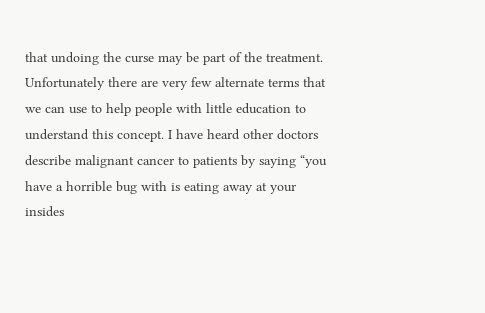that undoing the curse may be part of the treatment. Unfortunately there are very few alternate terms that we can use to help people with little education to understand this concept. I have heard other doctors describe malignant cancer to patients by saying “you have a horrible bug with is eating away at your insides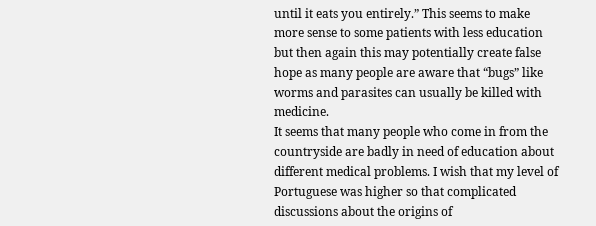until it eats you entirely.” This seems to make more sense to some patients with less education but then again this may potentially create false hope as many people are aware that “bugs” like worms and parasites can usually be killed with medicine.
It seems that many people who come in from the countryside are badly in need of education about different medical problems. I wish that my level of Portuguese was higher so that complicated discussions about the origins of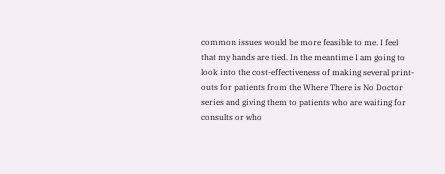common issues would be more feasible to me. I feel that my hands are tied. In the meantime I am going to look into the cost-effectiveness of making several print-outs for patients from the Where There is No Doctor series and giving them to patients who are waiting for consults or who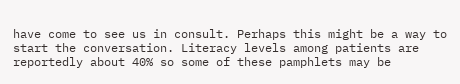have come to see us in consult. Perhaps this might be a way to start the conversation. Literacy levels among patients are reportedly about 40% so some of these pamphlets may be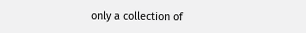only a collection of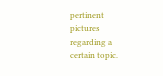pertinent pictures regarding a certain topic.